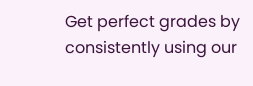Get perfect grades by consistently using our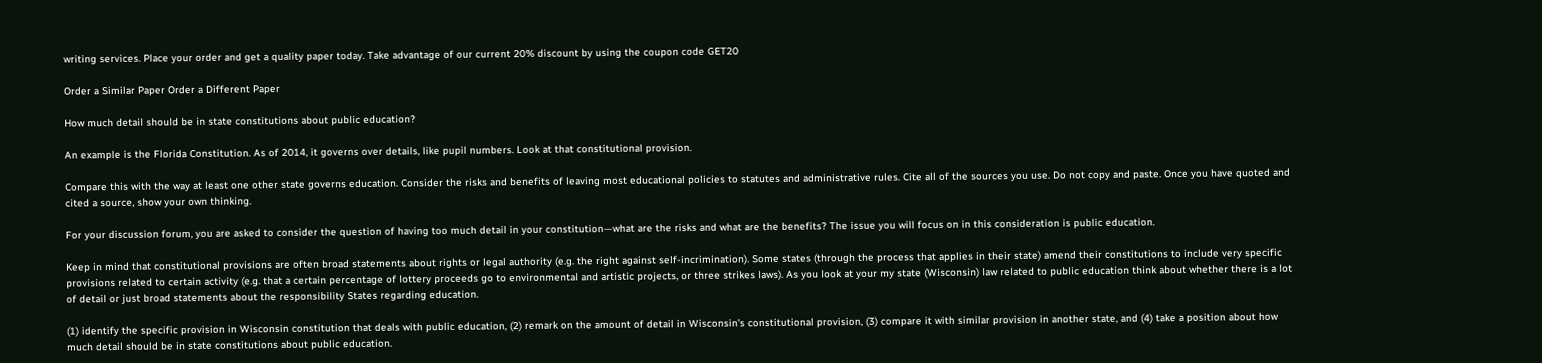writing services. Place your order and get a quality paper today. Take advantage of our current 20% discount by using the coupon code GET20

Order a Similar Paper Order a Different Paper

How much detail should be in state constitutions about public education?

An example is the Florida Constitution. As of 2014, it governs over details, like pupil numbers. Look at that constitutional provision.

Compare this with the way at least one other state governs education. Consider the risks and benefits of leaving most educational policies to statutes and administrative rules. Cite all of the sources you use. Do not copy and paste. Once you have quoted and cited a source, show your own thinking.

For your discussion forum, you are asked to consider the question of having too much detail in your constitution—what are the risks and what are the benefits? The issue you will focus on in this consideration is public education.

Keep in mind that constitutional provisions are often broad statements about rights or legal authority (e.g. the right against self-incrimination). Some states (through the process that applies in their state) amend their constitutions to include very specific provisions related to certain activity (e.g. that a certain percentage of lottery proceeds go to environmental and artistic projects, or three strikes laws). As you look at your my state (Wisconsin) law related to public education think about whether there is a lot of detail or just broad statements about the responsibility States regarding education.

(1) identify the specific provision in Wisconsin constitution that deals with public education, (2) remark on the amount of detail in Wisconsin’s constitutional provision, (3) compare it with similar provision in another state, and (4) take a position about how much detail should be in state constitutions about public education.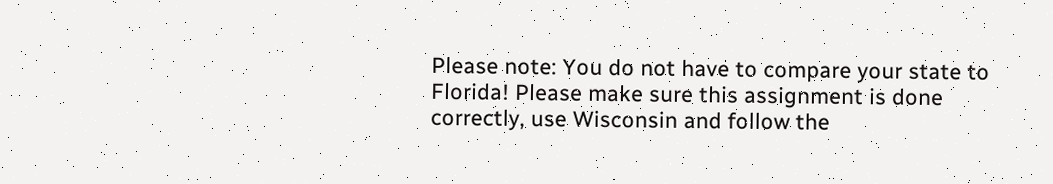Please note: You do not have to compare your state to Florida! Please make sure this assignment is done correctly, use Wisconsin and follow the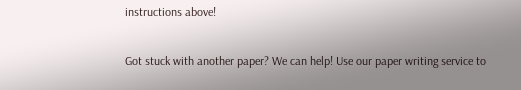instructions above!

Got stuck with another paper? We can help! Use our paper writing service to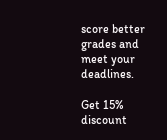score better grades and meet your deadlines.

Get 15% discount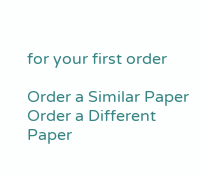for your first order

Order a Similar Paper Order a Different Paper